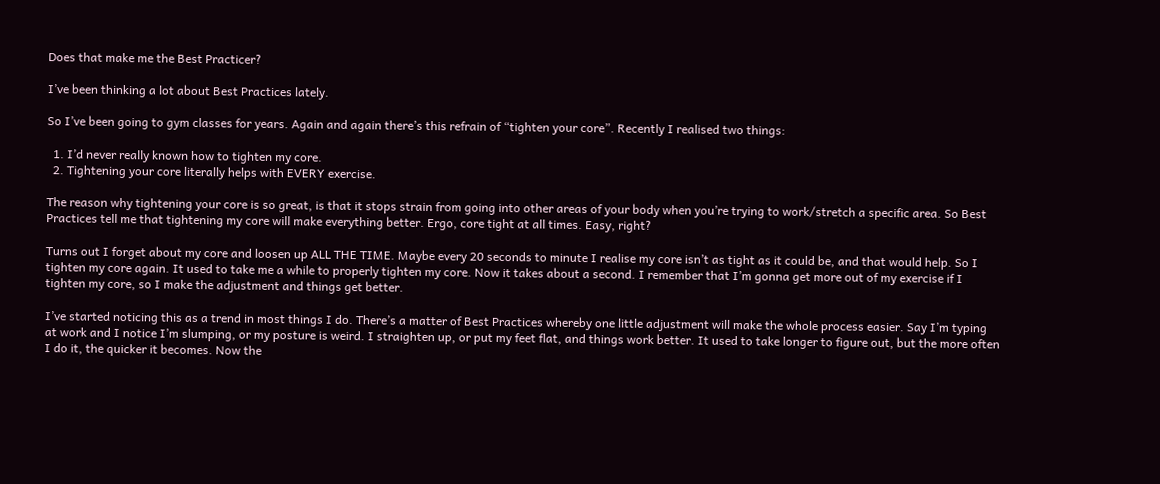Does that make me the Best Practicer?

I’ve been thinking a lot about Best Practices lately.

So I’ve been going to gym classes for years. Again and again there’s this refrain of “tighten your core”. Recently I realised two things:

  1. I’d never really known how to tighten my core.
  2. Tightening your core literally helps with EVERY exercise.

The reason why tightening your core is so great, is that it stops strain from going into other areas of your body when you’re trying to work/stretch a specific area. So Best Practices tell me that tightening my core will make everything better. Ergo, core tight at all times. Easy, right?

Turns out I forget about my core and loosen up ALL THE TIME. Maybe every 20 seconds to minute I realise my core isn’t as tight as it could be, and that would help. So I tighten my core again. It used to take me a while to properly tighten my core. Now it takes about a second. I remember that I’m gonna get more out of my exercise if I tighten my core, so I make the adjustment and things get better.

I’ve started noticing this as a trend in most things I do. There’s a matter of Best Practices whereby one little adjustment will make the whole process easier. Say I’m typing at work and I notice I’m slumping, or my posture is weird. I straighten up, or put my feet flat, and things work better. It used to take longer to figure out, but the more often I do it, the quicker it becomes. Now the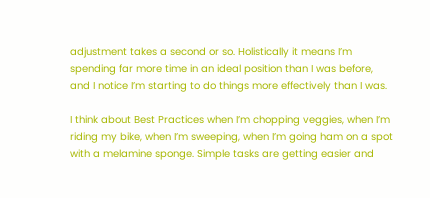adjustment takes a second or so. Holistically it means I’m spending far more time in an ideal position than I was before, and I notice I’m starting to do things more effectively than I was.

I think about Best Practices when I’m chopping veggies, when I’m riding my bike, when I’m sweeping, when I’m going ham on a spot with a melamine sponge. Simple tasks are getting easier and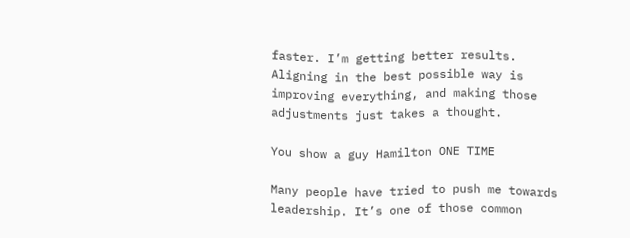faster. I’m getting better results. Aligning in the best possible way is improving everything, and making those adjustments just takes a thought.

You show a guy Hamilton ONE TIME

Many people have tried to push me towards leadership. It’s one of those common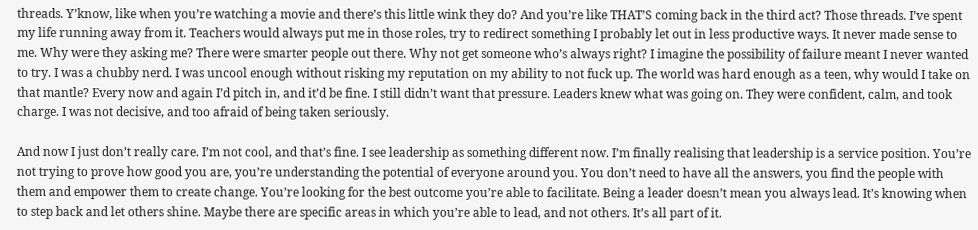threads. Y’know, like when you’re watching a movie and there’s this little wink they do? And you’re like THAT’S coming back in the third act? Those threads. I’ve spent my life running away from it. Teachers would always put me in those roles, try to redirect something I probably let out in less productive ways. It never made sense to me. Why were they asking me? There were smarter people out there. Why not get someone who’s always right? I imagine the possibility of failure meant I never wanted to try. I was a chubby nerd. I was uncool enough without risking my reputation on my ability to not fuck up. The world was hard enough as a teen, why would I take on that mantle? Every now and again I’d pitch in, and it’d be fine. I still didn’t want that pressure. Leaders knew what was going on. They were confident, calm, and took charge. I was not decisive, and too afraid of being taken seriously.

And now I just don’t really care. I’m not cool, and that’s fine. I see leadership as something different now. I’m finally realising that leadership is a service position. You’re not trying to prove how good you are, you’re understanding the potential of everyone around you. You don’t need to have all the answers, you find the people with them and empower them to create change. You’re looking for the best outcome you’re able to facilitate. Being a leader doesn’t mean you always lead. It’s knowing when to step back and let others shine. Maybe there are specific areas in which you’re able to lead, and not others. It’s all part of it.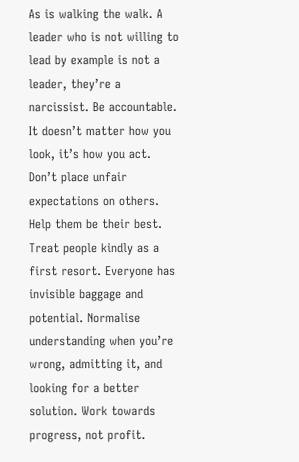As is walking the walk. A leader who is not willing to lead by example is not a leader, they’re a narcissist. Be accountable. It doesn’t matter how you look, it’s how you act. Don’t place unfair expectations on others. Help them be their best. Treat people kindly as a first resort. Everyone has invisible baggage and potential. Normalise understanding when you’re wrong, admitting it, and looking for a better solution. Work towards progress, not profit.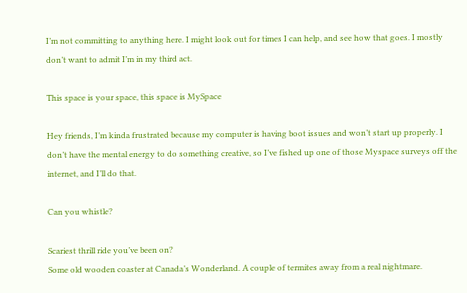I’m not committing to anything here. I might look out for times I can help, and see how that goes. I mostly don’t want to admit I’m in my third act.

This space is your space, this space is MySpace

Hey friends, I’m kinda frustrated because my computer is having boot issues and won’t start up properly. I don’t have the mental energy to do something creative, so I’ve fished up one of those Myspace surveys off the internet, and I’ll do that.

Can you whistle?

Scariest thrill ride you’ve been on?
Some old wooden coaster at Canada’s Wonderland. A couple of termites away from a real nightmare.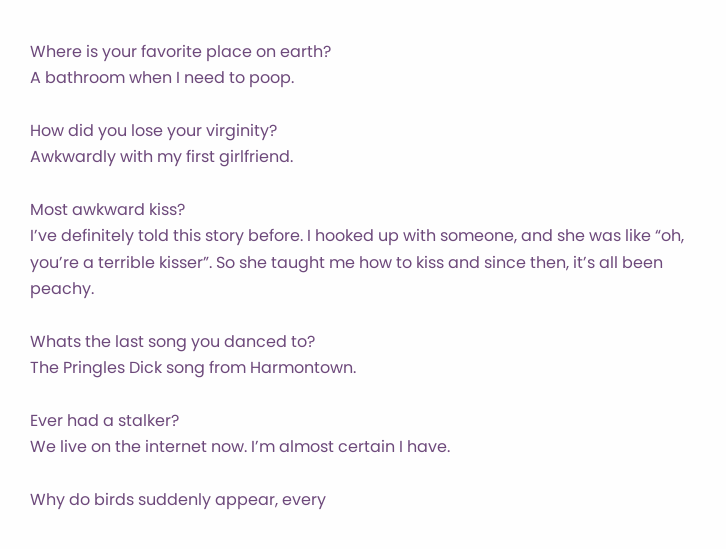Where is your favorite place on earth?
A bathroom when I need to poop.

How did you lose your virginity?
Awkwardly with my first girlfriend.

Most awkward kiss?
I’ve definitely told this story before. I hooked up with someone, and she was like “oh, you’re a terrible kisser”. So she taught me how to kiss and since then, it’s all been peachy.

Whats the last song you danced to?
The Pringles Dick song from Harmontown.

Ever had a stalker?
We live on the internet now. I’m almost certain I have.

Why do birds suddenly appear, every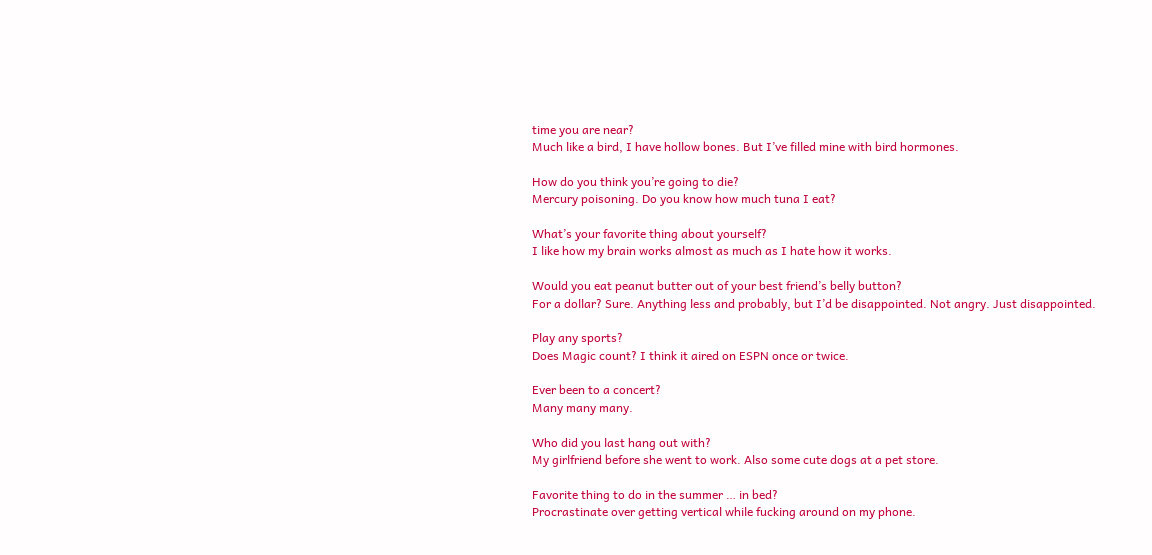time you are near?
Much like a bird, I have hollow bones. But I’ve filled mine with bird hormones.

How do you think you’re going to die?
Mercury poisoning. Do you know how much tuna I eat?

What’s your favorite thing about yourself?
I like how my brain works almost as much as I hate how it works.

Would you eat peanut butter out of your best friend’s belly button?
For a dollar? Sure. Anything less and probably, but I’d be disappointed. Not angry. Just disappointed.

Play any sports?
Does Magic count? I think it aired on ESPN once or twice.

Ever been to a concert?
Many many many.

Who did you last hang out with?
My girlfriend before she went to work. Also some cute dogs at a pet store.

Favorite thing to do in the summer … in bed?
Procrastinate over getting vertical while fucking around on my phone.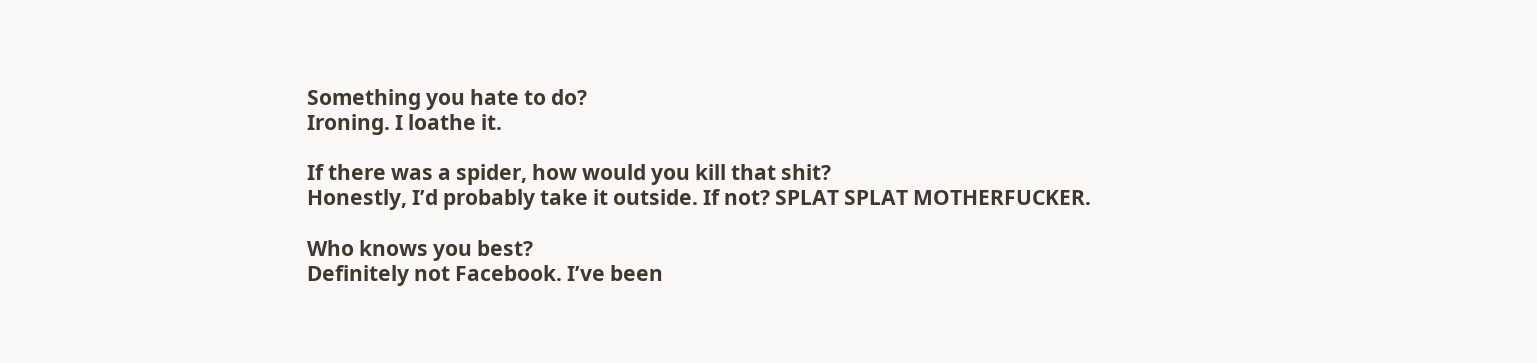Something you hate to do?
Ironing. I loathe it.

If there was a spider, how would you kill that shit?
Honestly, I’d probably take it outside. If not? SPLAT SPLAT MOTHERFUCKER.

Who knows you best?
Definitely not Facebook. I’ve been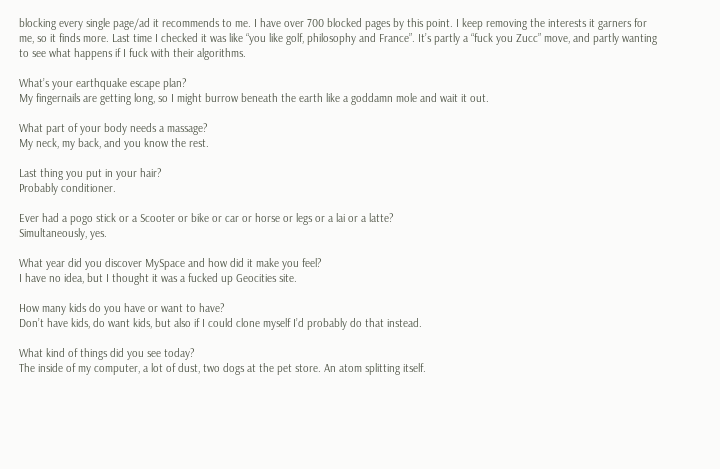blocking every single page/ad it recommends to me. I have over 700 blocked pages by this point. I keep removing the interests it garners for me, so it finds more. Last time I checked it was like “you like golf, philosophy and France”. It’s partly a “fuck you Zucc” move, and partly wanting to see what happens if I fuck with their algorithms.

What’s your earthquake escape plan?
My fingernails are getting long, so I might burrow beneath the earth like a goddamn mole and wait it out.

What part of your body needs a massage?
My neck, my back, and you know the rest.

Last thing you put in your hair?
Probably conditioner.

Ever had a pogo stick or a Scooter or bike or car or horse or legs or a lai or a latte?
Simultaneously, yes.

What year did you discover MySpace and how did it make you feel?
I have no idea, but I thought it was a fucked up Geocities site.

How many kids do you have or want to have?
Don’t have kids, do want kids, but also if I could clone myself I’d probably do that instead.

What kind of things did you see today?
The inside of my computer, a lot of dust, two dogs at the pet store. An atom splitting itself.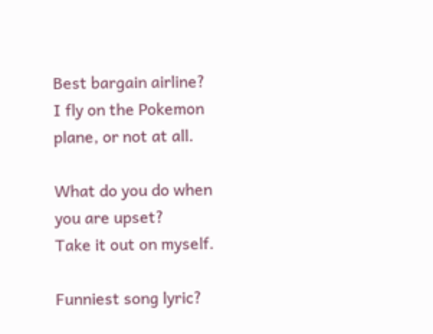Best bargain airline?
I fly on the Pokemon plane, or not at all.

What do you do when you are upset?
Take it out on myself.

Funniest song lyric?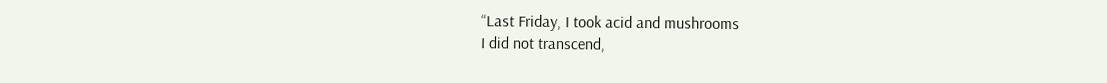“Last Friday, I took acid and mushrooms
I did not transcend,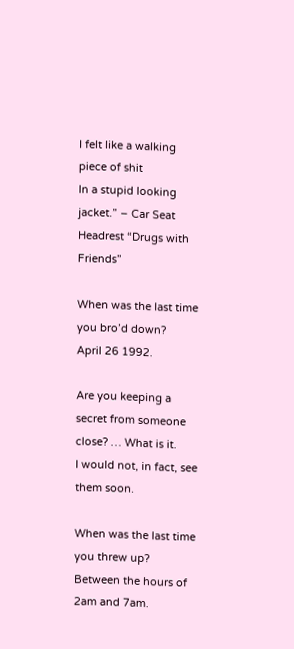I felt like a walking piece of shit
In a stupid looking jacket.” – Car Seat Headrest “Drugs with Friends”

When was the last time you bro’d down?
April 26 1992.

Are you keeping a secret from someone close? … What is it.
I would not, in fact, see them soon.

When was the last time you threw up?
Between the hours of 2am and 7am.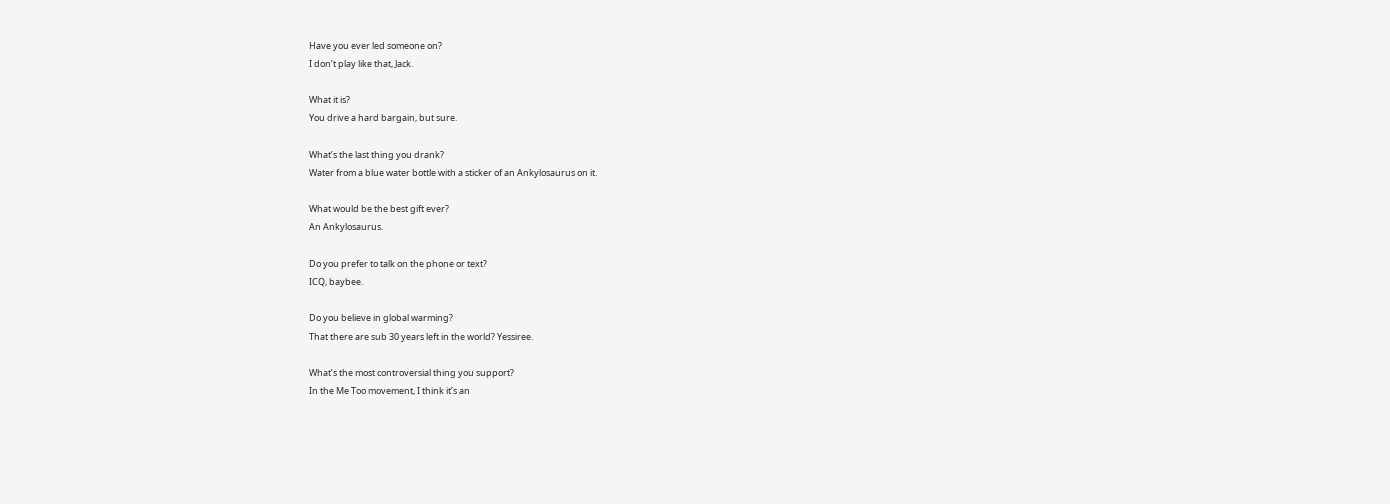Have you ever led someone on?
I don’t play like that, Jack.

What it is?
You drive a hard bargain, but sure.

What’s the last thing you drank?
Water from a blue water bottle with a sticker of an Ankylosaurus on it.

What would be the best gift ever?
An Ankylosaurus.

Do you prefer to talk on the phone or text?
ICQ, baybee.

Do you believe in global warming?
That there are sub 30 years left in the world? Yessiree.

What’s the most controversial thing you support?
In the Me Too movement, I think it’s an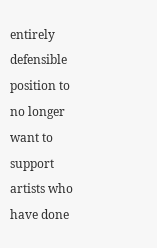entirely defensible position to no longer want to support artists who have done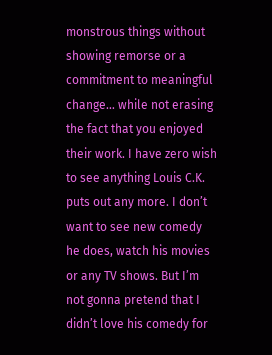monstrous things without showing remorse or a commitment to meaningful change… while not erasing the fact that you enjoyed their work. I have zero wish to see anything Louis C.K. puts out any more. I don’t want to see new comedy he does, watch his movies or any TV shows. But I’m not gonna pretend that I didn’t love his comedy for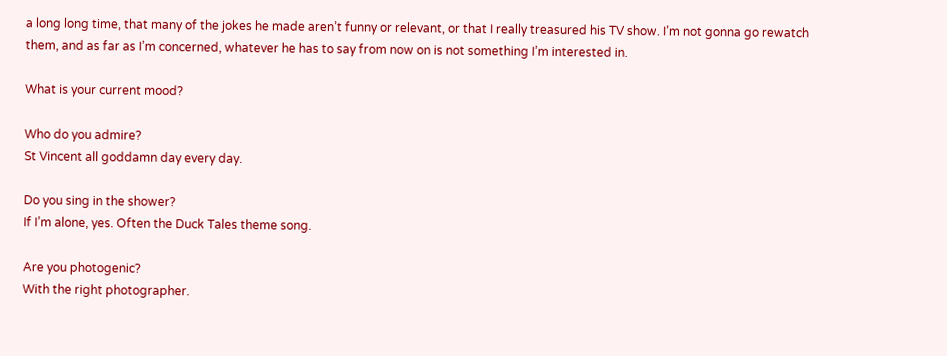a long long time, that many of the jokes he made aren’t funny or relevant, or that I really treasured his TV show. I’m not gonna go rewatch them, and as far as I’m concerned, whatever he has to say from now on is not something I’m interested in.

What is your current mood?

Who do you admire?
St Vincent all goddamn day every day.

Do you sing in the shower?
If I’m alone, yes. Often the Duck Tales theme song.

Are you photogenic?
With the right photographer.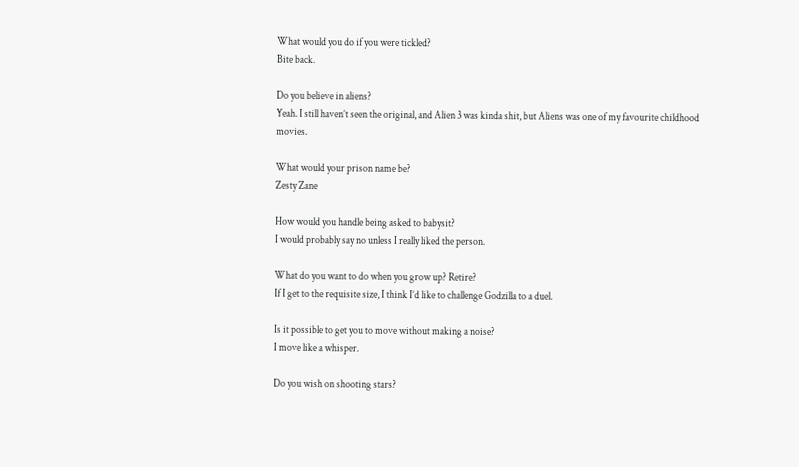What would you do if you were tickled?
Bite back.

Do you believe in aliens?
Yeah. I still haven’t seen the original, and Alien 3 was kinda shit, but Aliens was one of my favourite childhood movies.

What would your prison name be?
Zesty Zane

How would you handle being asked to babysit?
I would probably say no unless I really liked the person.

What do you want to do when you grow up? Retire?
If I get to the requisite size, I think I’d like to challenge Godzilla to a duel.

Is it possible to get you to move without making a noise?
I move like a whisper.

Do you wish on shooting stars?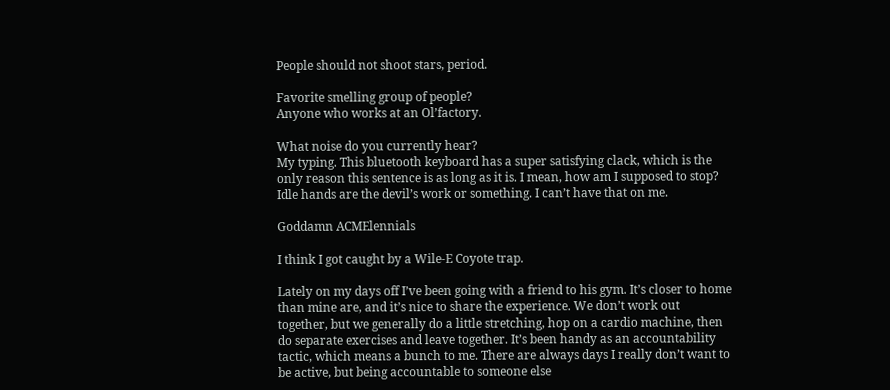People should not shoot stars, period.

Favorite smelling group of people?
Anyone who works at an Ol’factory.

What noise do you currently hear?
My typing. This bluetooth keyboard has a super satisfying clack, which is the only reason this sentence is as long as it is. I mean, how am I supposed to stop? Idle hands are the devil’s work or something. I can’t have that on me.

Goddamn ACMElennials

I think I got caught by a Wile-E Coyote trap.

Lately on my days off I’ve been going with a friend to his gym. It’s closer to home than mine are, and it’s nice to share the experience. We don’t work out together, but we generally do a little stretching, hop on a cardio machine, then do separate exercises and leave together. It’s been handy as an accountability tactic, which means a bunch to me. There are always days I really don’t want to be active, but being accountable to someone else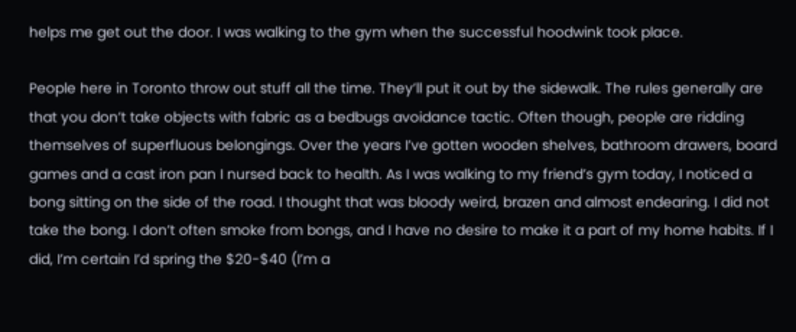helps me get out the door. I was walking to the gym when the successful hoodwink took place.

People here in Toronto throw out stuff all the time. They’ll put it out by the sidewalk. The rules generally are that you don’t take objects with fabric as a bedbugs avoidance tactic. Often though, people are ridding themselves of superfluous belongings. Over the years I’ve gotten wooden shelves, bathroom drawers, board games and a cast iron pan I nursed back to health. As I was walking to my friend’s gym today, I noticed a bong sitting on the side of the road. I thought that was bloody weird, brazen and almost endearing. I did not take the bong. I don’t often smoke from bongs, and I have no desire to make it a part of my home habits. If I did, I’m certain I’d spring the $20-$40 (I’m a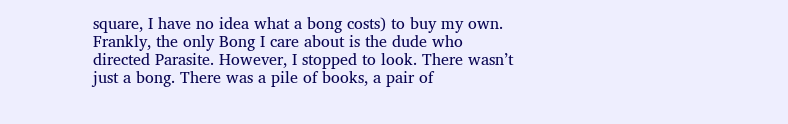square, I have no idea what a bong costs) to buy my own. Frankly, the only Bong I care about is the dude who directed Parasite. However, I stopped to look. There wasn’t just a bong. There was a pile of books, a pair of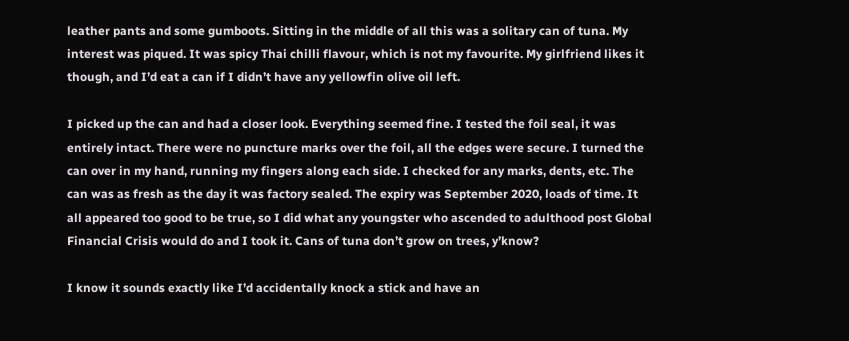leather pants and some gumboots. Sitting in the middle of all this was a solitary can of tuna. My interest was piqued. It was spicy Thai chilli flavour, which is not my favourite. My girlfriend likes it though, and I’d eat a can if I didn’t have any yellowfin olive oil left.

I picked up the can and had a closer look. Everything seemed fine. I tested the foil seal, it was entirely intact. There were no puncture marks over the foil, all the edges were secure. I turned the can over in my hand, running my fingers along each side. I checked for any marks, dents, etc. The can was as fresh as the day it was factory sealed. The expiry was September 2020, loads of time. It all appeared too good to be true, so I did what any youngster who ascended to adulthood post Global Financial Crisis would do and I took it. Cans of tuna don’t grow on trees, y’know?

I know it sounds exactly like I’d accidentally knock a stick and have an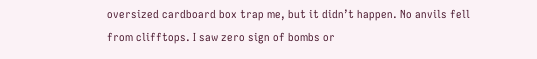oversized cardboard box trap me, but it didn’t happen. No anvils fell from clifftops. I saw zero sign of bombs or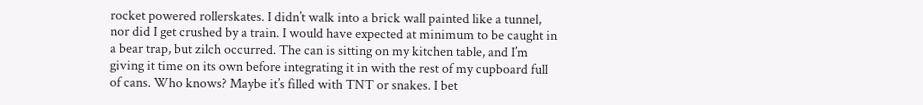rocket powered rollerskates. I didn’t walk into a brick wall painted like a tunnel, nor did I get crushed by a train. I would have expected at minimum to be caught in a bear trap, but zilch occurred. The can is sitting on my kitchen table, and I’m giving it time on its own before integrating it in with the rest of my cupboard full of cans. Who knows? Maybe it’s filled with TNT or snakes. I bet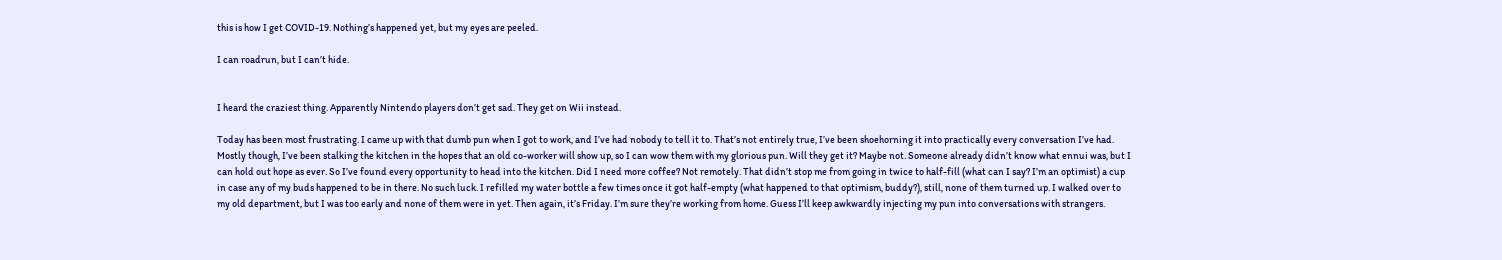this is how I get COVID-19. Nothing’s happened yet, but my eyes are peeled.

I can roadrun, but I can’t hide.


I heard the craziest thing. Apparently Nintendo players don’t get sad. They get on Wii instead.

Today has been most frustrating. I came up with that dumb pun when I got to work, and I’ve had nobody to tell it to. That’s not entirely true, I’ve been shoehorning it into practically every conversation I’ve had. Mostly though, I’ve been stalking the kitchen in the hopes that an old co-worker will show up, so I can wow them with my glorious pun. Will they get it? Maybe not. Someone already didn’t know what ennui was, but I can hold out hope as ever. So I’ve found every opportunity to head into the kitchen. Did I need more coffee? Not remotely. That didn’t stop me from going in twice to half-fill (what can I say? I’m an optimist) a cup in case any of my buds happened to be in there. No such luck. I refilled my water bottle a few times once it got half-empty (what happened to that optimism, buddy?), still, none of them turned up. I walked over to my old department, but I was too early and none of them were in yet. Then again, it’s Friday. I’m sure they’re working from home. Guess I’ll keep awkwardly injecting my pun into conversations with strangers.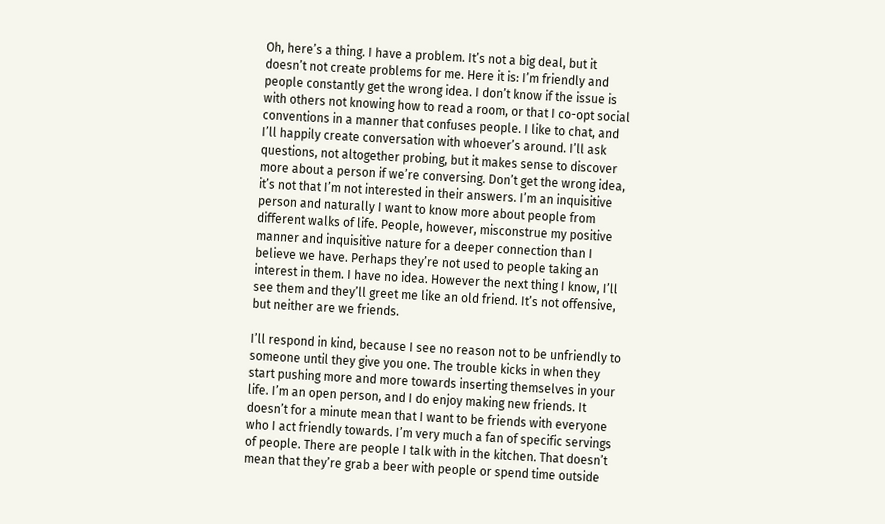Oh, here’s a thing. I have a problem. It’s not a big deal, but it doesn’t not create problems for me. Here it is: I’m friendly and people constantly get the wrong idea. I don’t know if the issue is with others not knowing how to read a room, or that I co-opt social conventions in a manner that confuses people. I like to chat, and I’ll happily create conversation with whoever’s around. I’ll ask questions, not altogether probing, but it makes sense to discover more about a person if we’re conversing. Don’t get the wrong idea, it’s not that I’m not interested in their answers. I’m an inquisitive person and naturally I want to know more about people from different walks of life. People, however, misconstrue my positive manner and inquisitive nature for a deeper connection than I believe we have. Perhaps they’re not used to people taking an interest in them. I have no idea. However the next thing I know, I’ll see them and they’ll greet me like an old friend. It’s not offensive, but neither are we friends.

I’ll respond in kind, because I see no reason not to be unfriendly to someone until they give you one. The trouble kicks in when they start pushing more and more towards inserting themselves in your life. I’m an open person, and I do enjoy making new friends. It doesn’t for a minute mean that I want to be friends with everyone who I act friendly towards. I’m very much a fan of specific servings of people. There are people I talk with in the kitchen. That doesn’t mean that they’re grab a beer with people or spend time outside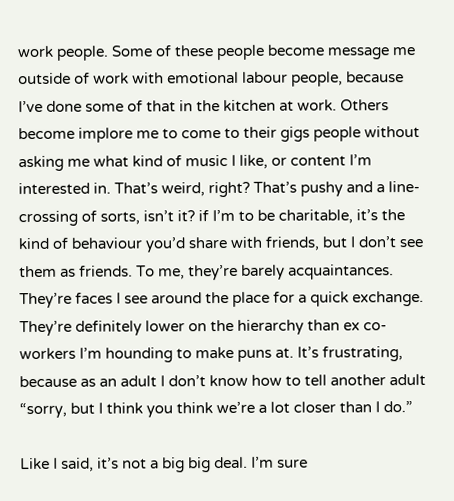work people. Some of these people become message me outside of work with emotional labour people, because I’ve done some of that in the kitchen at work. Others become implore me to come to their gigs people without asking me what kind of music I like, or content I’m interested in. That’s weird, right? That’s pushy and a line-crossing of sorts, isn’t it? if I’m to be charitable, it’s the kind of behaviour you’d share with friends, but I don’t see them as friends. To me, they’re barely acquaintances. They’re faces I see around the place for a quick exchange. They’re definitely lower on the hierarchy than ex co-workers I’m hounding to make puns at. It’s frustrating, because as an adult I don’t know how to tell another adult “sorry, but I think you think we’re a lot closer than I do.”

Like I said, it’s not a big big deal. I’m sure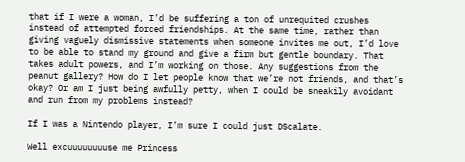that if I were a woman, I’d be suffering a ton of unrequited crushes instead of attempted forced friendships. At the same time, rather than giving vaguely dismissive statements when someone invites me out, I’d love to be able to stand my ground and give a firm but gentle boundary. That takes adult powers, and I’m working on those. Any suggestions from the peanut gallery? How do I let people know that we’re not friends, and that’s okay? Or am I just being awfully petty, when I could be sneakily avoidant and run from my problems instead?

If I was a Nintendo player, I’m sure I could just DScalate.

Well excuuuuuuuuse me Princess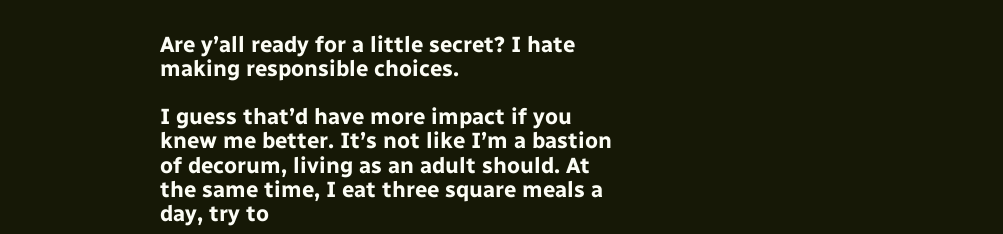Are y’all ready for a little secret? I hate making responsible choices.

I guess that’d have more impact if you knew me better. It’s not like I’m a bastion of decorum, living as an adult should. At the same time, I eat three square meals a day, try to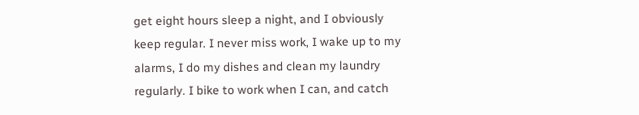get eight hours sleep a night, and I obviously keep regular. I never miss work, I wake up to my alarms, I do my dishes and clean my laundry regularly. I bike to work when I can, and catch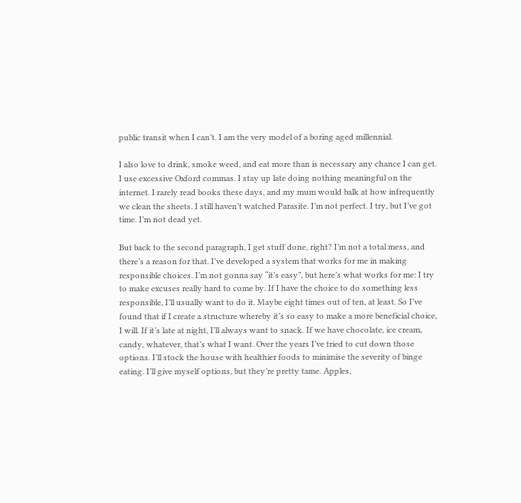public transit when I can’t. I am the very model of a boring aged millennial.

I also love to drink, smoke weed, and eat more than is necessary any chance I can get. I use excessive Oxford commas. I stay up late doing nothing meaningful on the internet. I rarely read books these days, and my mum would balk at how infrequently we clean the sheets. I still haven’t watched Parasite. I’m not perfect. I try, but I’ve got time. I’m not dead yet.

But back to the second paragraph, I get stuff done, right? I’m not a total mess, and there’s a reason for that. I’ve developed a system that works for me in making responsible choices. I’m not gonna say “it’s easy”, but here’s what works for me: I try to make excuses really hard to come by. If I have the choice to do something less responsible, I’ll usually want to do it. Maybe eight times out of ten, at least. So I’ve found that if I create a structure whereby it’s so easy to make a more beneficial choice, I will. If it’s late at night, I’ll always want to snack. If we have chocolate, ice cream, candy, whatever, that’s what I want. Over the years I’ve tried to cut down those options. I’ll stock the house with healthier foods to minimise the severity of binge eating. I’ll give myself options, but they’re pretty tame. Apples,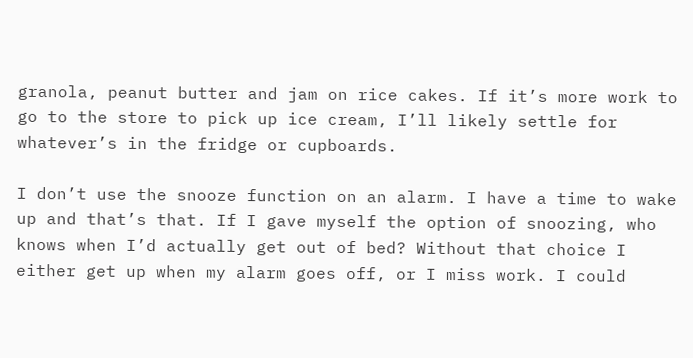granola, peanut butter and jam on rice cakes. If it’s more work to go to the store to pick up ice cream, I’ll likely settle for whatever’s in the fridge or cupboards.

I don’t use the snooze function on an alarm. I have a time to wake up and that’s that. If I gave myself the option of snoozing, who knows when I’d actually get out of bed? Without that choice I either get up when my alarm goes off, or I miss work. I could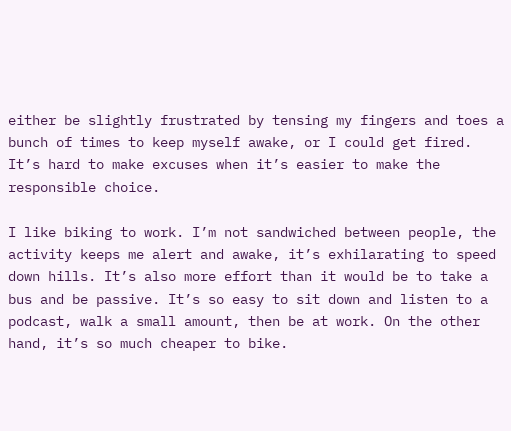either be slightly frustrated by tensing my fingers and toes a bunch of times to keep myself awake, or I could get fired. It’s hard to make excuses when it’s easier to make the responsible choice.

I like biking to work. I’m not sandwiched between people, the activity keeps me alert and awake, it’s exhilarating to speed down hills. It’s also more effort than it would be to take a bus and be passive. It’s so easy to sit down and listen to a podcast, walk a small amount, then be at work. On the other hand, it’s so much cheaper to bike.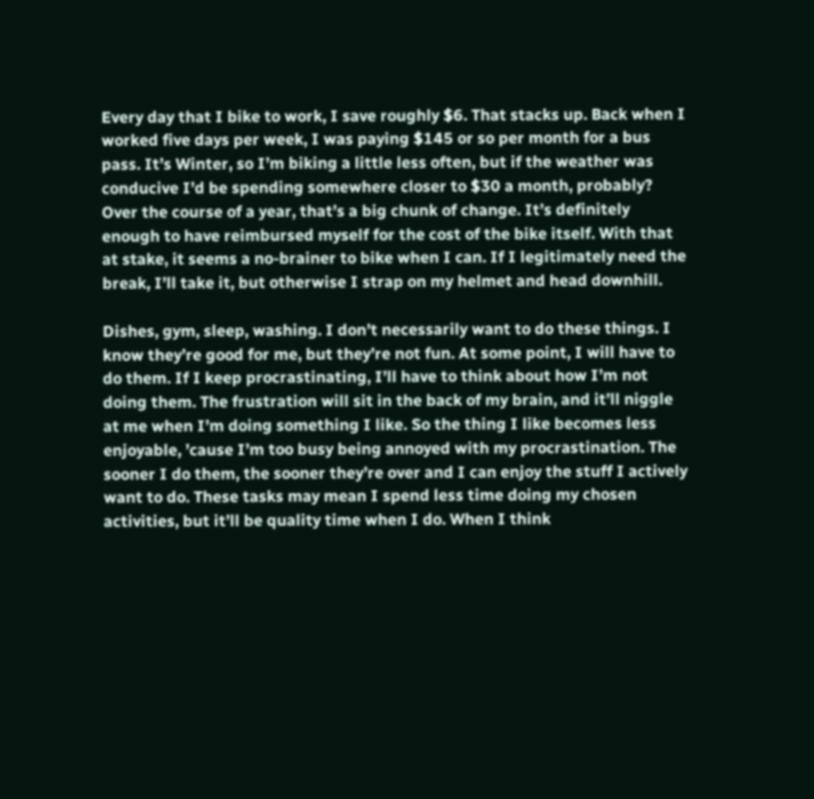Every day that I bike to work, I save roughly $6. That stacks up. Back when I worked five days per week, I was paying $145 or so per month for a bus pass. It’s Winter, so I’m biking a little less often, but if the weather was conducive I’d be spending somewhere closer to $30 a month, probably? Over the course of a year, that’s a big chunk of change. It’s definitely enough to have reimbursed myself for the cost of the bike itself. With that at stake, it seems a no-brainer to bike when I can. If I legitimately need the break, I’ll take it, but otherwise I strap on my helmet and head downhill.

Dishes, gym, sleep, washing. I don’t necessarily want to do these things. I know they’re good for me, but they’re not fun. At some point, I will have to do them. If I keep procrastinating, I’ll have to think about how I’m not doing them. The frustration will sit in the back of my brain, and it’ll niggle at me when I’m doing something I like. So the thing I like becomes less enjoyable, ’cause I’m too busy being annoyed with my procrastination. The sooner I do them, the sooner they’re over and I can enjoy the stuff I actively want to do. These tasks may mean I spend less time doing my chosen activities, but it’ll be quality time when I do. When I think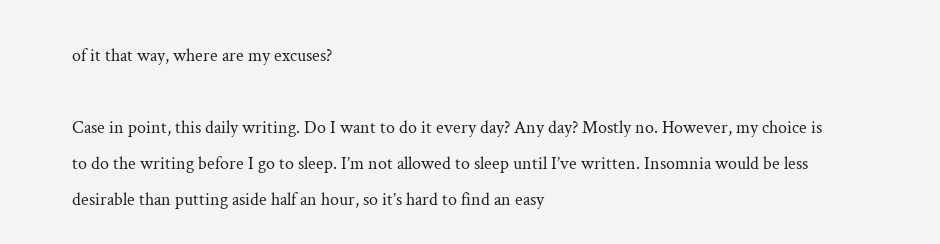of it that way, where are my excuses?

Case in point, this daily writing. Do I want to do it every day? Any day? Mostly no. However, my choice is to do the writing before I go to sleep. I’m not allowed to sleep until I’ve written. Insomnia would be less desirable than putting aside half an hour, so it’s hard to find an easy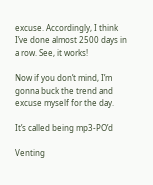excuse. Accordingly, I think I’ve done almost 2500 days in a row. See, it works!

Now if you don’t mind, I’m gonna buck the trend and excuse myself for the day.

It’s called being mp3-PO’d

Venting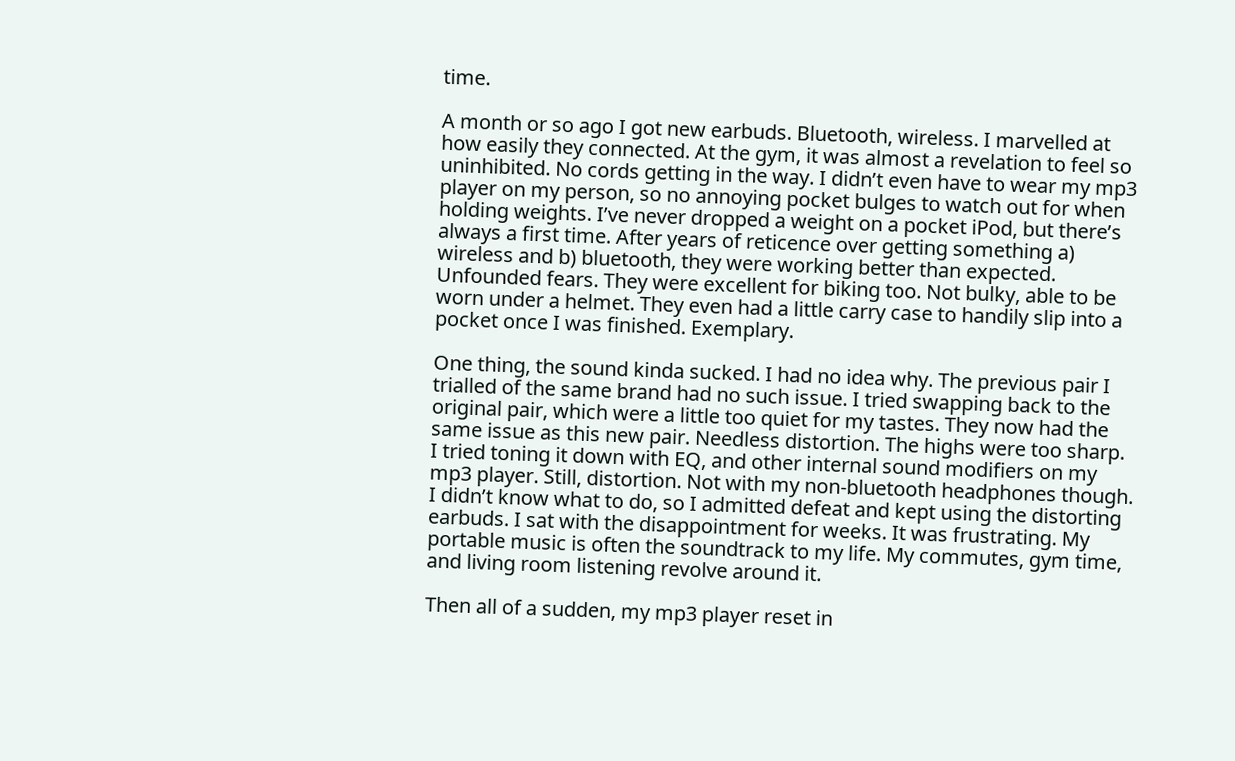time.

A month or so ago I got new earbuds. Bluetooth, wireless. I marvelled at how easily they connected. At the gym, it was almost a revelation to feel so uninhibited. No cords getting in the way. I didn’t even have to wear my mp3 player on my person, so no annoying pocket bulges to watch out for when holding weights. I’ve never dropped a weight on a pocket iPod, but there’s always a first time. After years of reticence over getting something a) wireless and b) bluetooth, they were working better than expected. Unfounded fears. They were excellent for biking too. Not bulky, able to be worn under a helmet. They even had a little carry case to handily slip into a pocket once I was finished. Exemplary.

One thing, the sound kinda sucked. I had no idea why. The previous pair I trialled of the same brand had no such issue. I tried swapping back to the original pair, which were a little too quiet for my tastes. They now had the same issue as this new pair. Needless distortion. The highs were too sharp. I tried toning it down with EQ, and other internal sound modifiers on my mp3 player. Still, distortion. Not with my non-bluetooth headphones though. I didn’t know what to do, so I admitted defeat and kept using the distorting earbuds. I sat with the disappointment for weeks. It was frustrating. My portable music is often the soundtrack to my life. My commutes, gym time, and living room listening revolve around it.

Then all of a sudden, my mp3 player reset in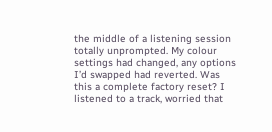the middle of a listening session totally unprompted. My colour settings had changed, any options I’d swapped had reverted. Was this a complete factory reset? I listened to a track, worried that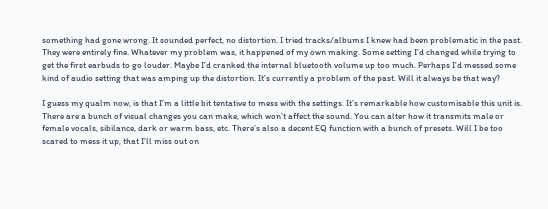something had gone wrong. It sounded perfect, no distortion. I tried tracks/albums I knew had been problematic in the past. They were entirely fine. Whatever my problem was, it happened of my own making. Some setting I’d changed while trying to get the first earbuds to go louder. Maybe I’d cranked the internal bluetooth volume up too much. Perhaps I’d messed some kind of audio setting that was amping up the distortion. It’s currently a problem of the past. Will it always be that way?

I guess my qualm now, is that I’m a little bit tentative to mess with the settings. It’s remarkable how customisable this unit is. There are a bunch of visual changes you can make, which won’t affect the sound. You can alter how it transmits male or female vocals, sibilance, dark or warm bass, etc. There’s also a decent EQ function with a bunch of presets. Will I be too scared to mess it up, that I’ll miss out on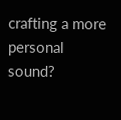crafting a more personal sound?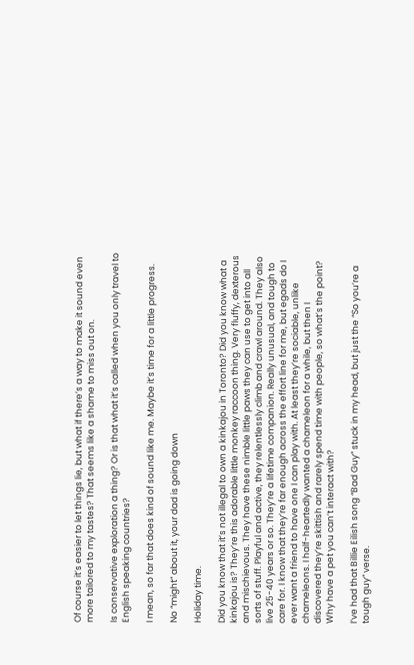Of course it’s easier to let things lie, but what if there’s a way to make it sound even more tailored to my tastes? That seems like a shame to miss out on.

Is conservative exploration a thing? Or is that what it’s called when you only travel to English speaking countries?

I mean, so far that does kind of sound like me. Maybe it’s time for a little progress.

No “might” about it, your dad is going down

Holiday time.

Did you know that it’s not illegal to own a kinkajou in Toronto? Did you know what a kinkajou is? They’re this adorable little monkey raccoon thing. Very fluffy, dexterous and mischievous. They have these nimble little paws they can use to get into all sorts of stuff. Playful and active, they relentlessly climb and crawl around. They also live 25-40 years or so. They’re a lifetime companion. Really unusual, and tough to care for. I know that they’re far enough across the effort line for me, but egads do I ever want a friend to have one I can play with. At least they’re sociable, unlike chameleons. I half-heartedly wanted a chameleon for a while, but then I discovered they’re skittish and rarely spend time with people, so what’s the point? Why have a pet you can’t interact with?

I’ve had that Billie Eilish song “Bad Guy” stuck in my head, but just the “So you’re a tough guy” verse.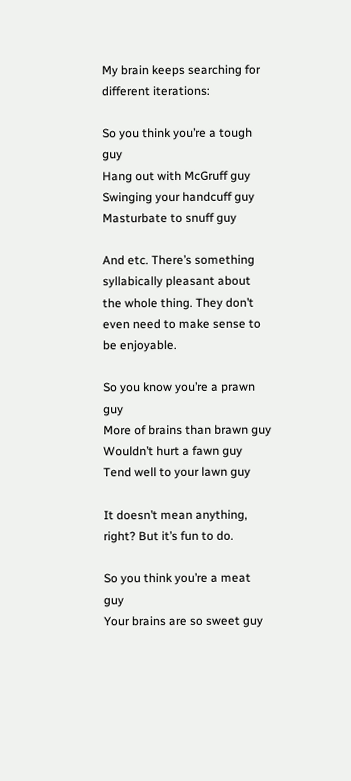My brain keeps searching for different iterations:

So you think you’re a tough guy
Hang out with McGruff guy
Swinging your handcuff guy
Masturbate to snuff guy

And etc. There’s something syllabically pleasant about the whole thing. They don’t even need to make sense to be enjoyable.

So you know you’re a prawn guy
More of brains than brawn guy
Wouldn’t hurt a fawn guy
Tend well to your lawn guy

It doesn’t mean anything, right? But it’s fun to do.

So you think you’re a meat guy
Your brains are so sweet guy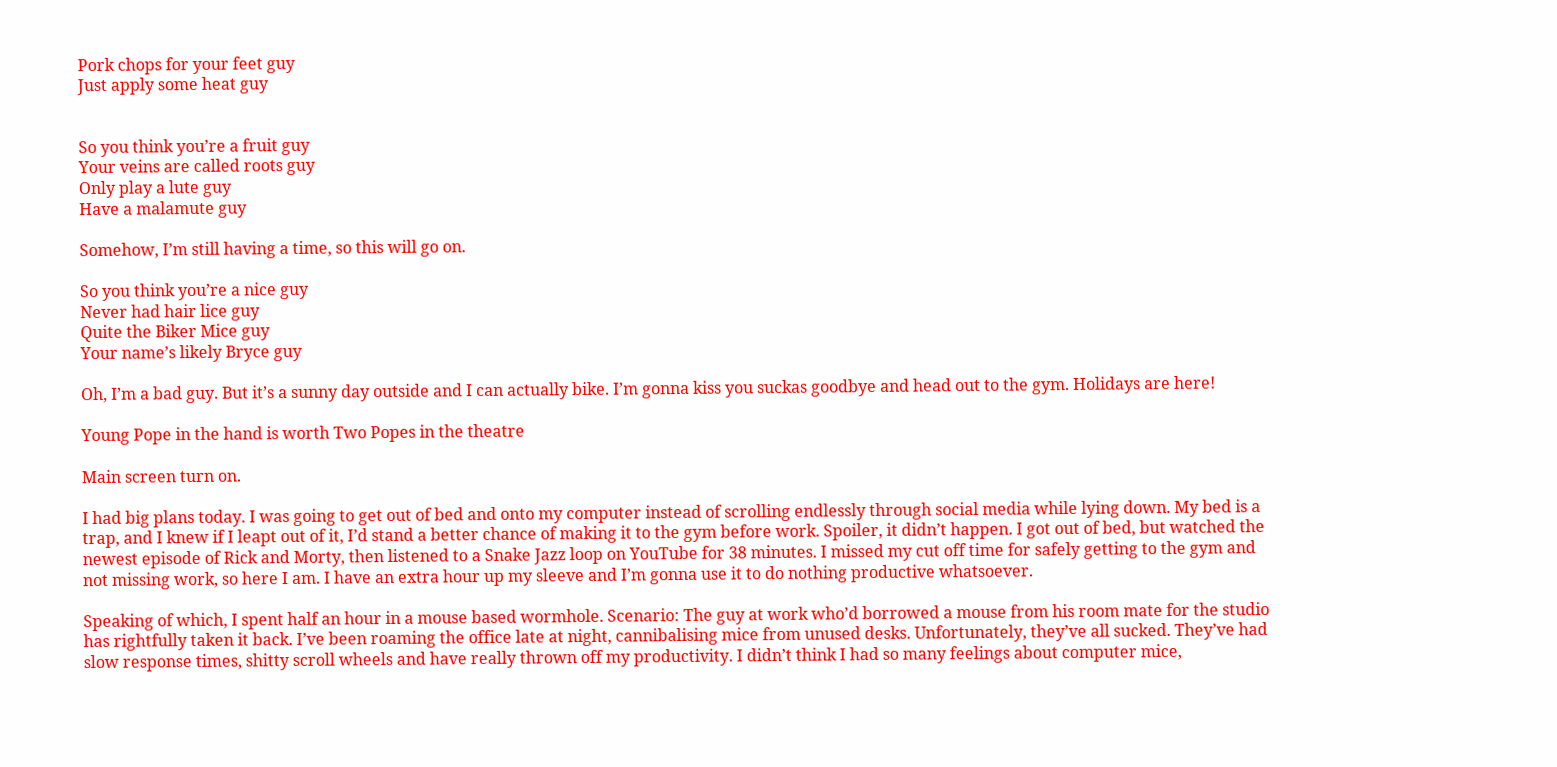Pork chops for your feet guy
Just apply some heat guy


So you think you’re a fruit guy
Your veins are called roots guy
Only play a lute guy
Have a malamute guy

Somehow, I’m still having a time, so this will go on.

So you think you’re a nice guy
Never had hair lice guy
Quite the Biker Mice guy
Your name’s likely Bryce guy

Oh, I’m a bad guy. But it’s a sunny day outside and I can actually bike. I’m gonna kiss you suckas goodbye and head out to the gym. Holidays are here!

Young Pope in the hand is worth Two Popes in the theatre

Main screen turn on.

I had big plans today. I was going to get out of bed and onto my computer instead of scrolling endlessly through social media while lying down. My bed is a trap, and I knew if I leapt out of it, I’d stand a better chance of making it to the gym before work. Spoiler, it didn’t happen. I got out of bed, but watched the newest episode of Rick and Morty, then listened to a Snake Jazz loop on YouTube for 38 minutes. I missed my cut off time for safely getting to the gym and not missing work, so here I am. I have an extra hour up my sleeve and I’m gonna use it to do nothing productive whatsoever.

Speaking of which, I spent half an hour in a mouse based wormhole. Scenario: The guy at work who’d borrowed a mouse from his room mate for the studio has rightfully taken it back. I’ve been roaming the office late at night, cannibalising mice from unused desks. Unfortunately, they’ve all sucked. They’ve had slow response times, shitty scroll wheels and have really thrown off my productivity. I didn’t think I had so many feelings about computer mice,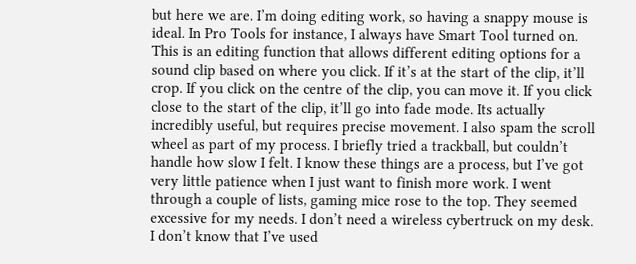but here we are. I’m doing editing work, so having a snappy mouse is ideal. In Pro Tools for instance, I always have Smart Tool turned on. This is an editing function that allows different editing options for a sound clip based on where you click. If it’s at the start of the clip, it’ll crop. If you click on the centre of the clip, you can move it. If you click close to the start of the clip, it’ll go into fade mode. Its actually incredibly useful, but requires precise movement. I also spam the scroll wheel as part of my process. I briefly tried a trackball, but couldn’t handle how slow I felt. I know these things are a process, but I’ve got very little patience when I just want to finish more work. I went through a couple of lists, gaming mice rose to the top. They seemed excessive for my needs. I don’t need a wireless cybertruck on my desk. I don’t know that I’ve used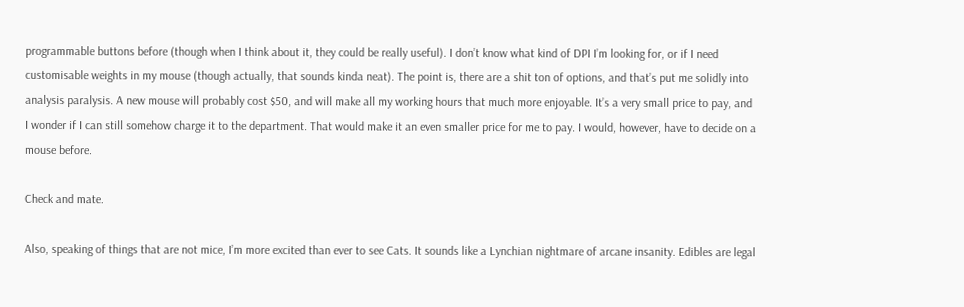programmable buttons before (though when I think about it, they could be really useful). I don’t know what kind of DPI I’m looking for, or if I need customisable weights in my mouse (though actually, that sounds kinda neat). The point is, there are a shit ton of options, and that’s put me solidly into analysis paralysis. A new mouse will probably cost $50, and will make all my working hours that much more enjoyable. It’s a very small price to pay, and I wonder if I can still somehow charge it to the department. That would make it an even smaller price for me to pay. I would, however, have to decide on a mouse before.

Check and mate.

Also, speaking of things that are not mice, I’m more excited than ever to see Cats. It sounds like a Lynchian nightmare of arcane insanity. Edibles are legal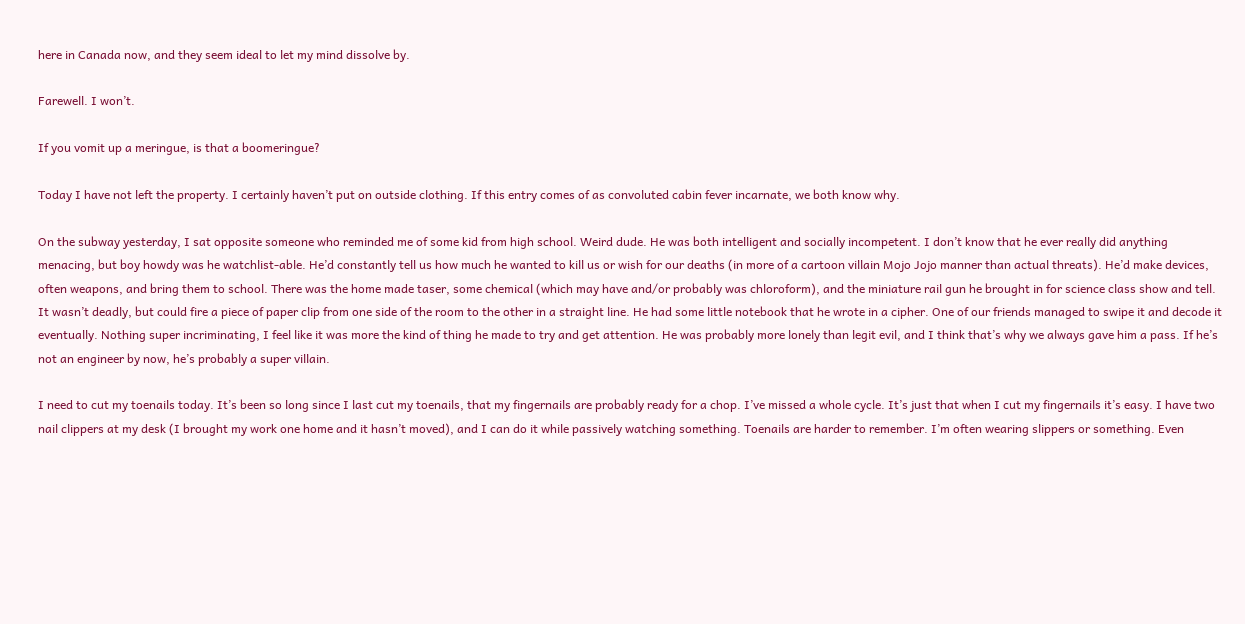here in Canada now, and they seem ideal to let my mind dissolve by.

Farewell. I won’t.

If you vomit up a meringue, is that a boomeringue?

Today I have not left the property. I certainly haven’t put on outside clothing. If this entry comes of as convoluted cabin fever incarnate, we both know why.

On the subway yesterday, I sat opposite someone who reminded me of some kid from high school. Weird dude. He was both intelligent and socially incompetent. I don’t know that he ever really did anything menacing, but boy howdy was he watchlist-able. He’d constantly tell us how much he wanted to kill us or wish for our deaths (in more of a cartoon villain Mojo Jojo manner than actual threats). He’d make devices, often weapons, and bring them to school. There was the home made taser, some chemical (which may have and/or probably was chloroform), and the miniature rail gun he brought in for science class show and tell. It wasn’t deadly, but could fire a piece of paper clip from one side of the room to the other in a straight line. He had some little notebook that he wrote in a cipher. One of our friends managed to swipe it and decode it eventually. Nothing super incriminating, I feel like it was more the kind of thing he made to try and get attention. He was probably more lonely than legit evil, and I think that’s why we always gave him a pass. If he’s not an engineer by now, he’s probably a super villain.

I need to cut my toenails today. It’s been so long since I last cut my toenails, that my fingernails are probably ready for a chop. I’ve missed a whole cycle. It’s just that when I cut my fingernails it’s easy. I have two nail clippers at my desk (I brought my work one home and it hasn’t moved), and I can do it while passively watching something. Toenails are harder to remember. I’m often wearing slippers or something. Even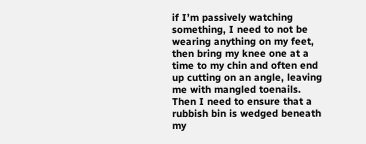if I’m passively watching something, I need to not be wearing anything on my feet, then bring my knee one at a time to my chin and often end up cutting on an angle, leaving me with mangled toenails. Then I need to ensure that a rubbish bin is wedged beneath my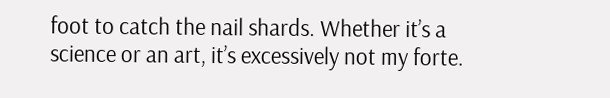foot to catch the nail shards. Whether it’s a science or an art, it’s excessively not my forte.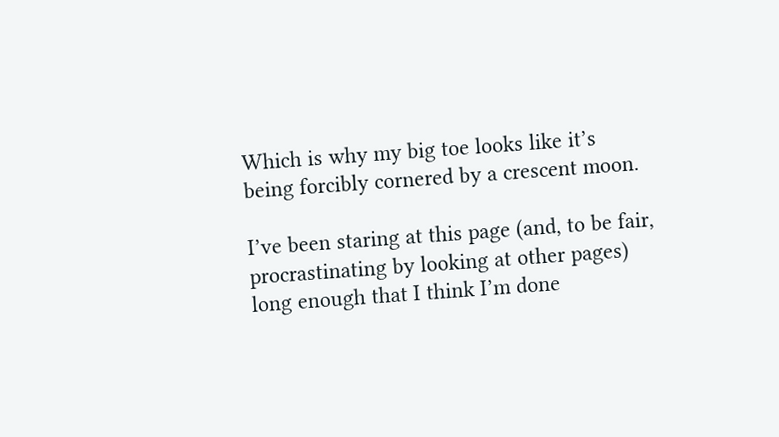Which is why my big toe looks like it’s being forcibly cornered by a crescent moon.

I’ve been staring at this page (and, to be fair, procrastinating by looking at other pages) long enough that I think I’m done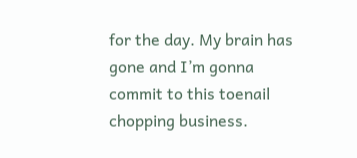for the day. My brain has gone and I’m gonna commit to this toenail chopping business.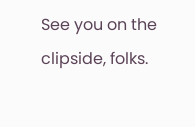See you on the clipside, folks.